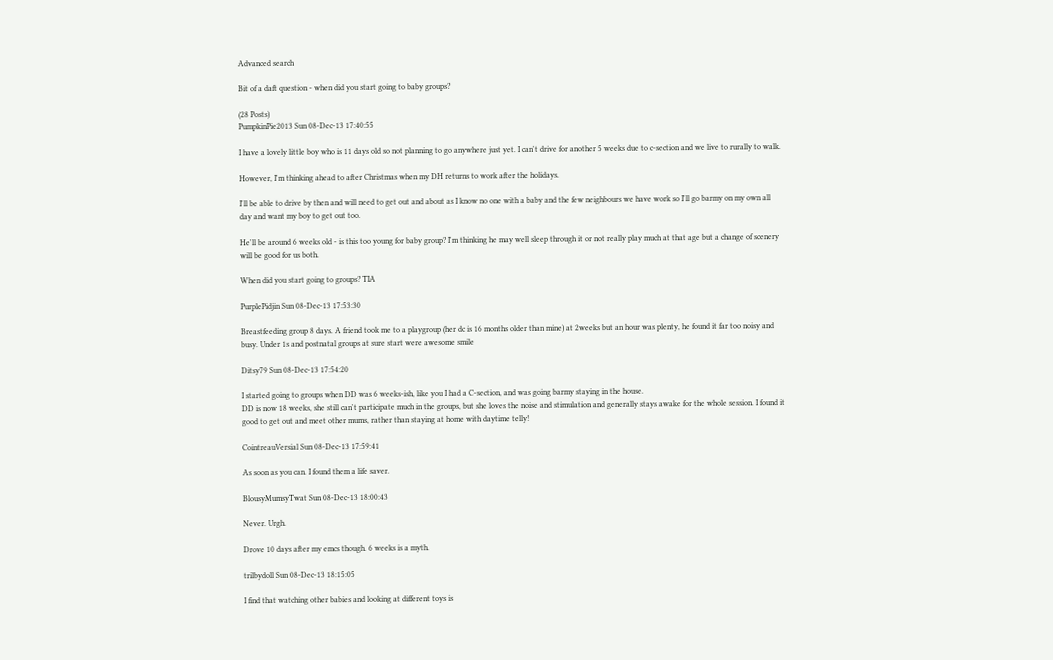Advanced search

Bit of a daft question - when did you start going to baby groups?

(28 Posts)
PumpkinPie2013 Sun 08-Dec-13 17:40:55

I have a lovely little boy who is 11 days old so not planning to go anywhere just yet. I can't drive for another 5 weeks due to c-section and we live to rurally to walk.

However, I'm thinking ahead to after Christmas when my DH returns to work after the holidays.

I'll be able to drive by then and will need to get out and about as I know no one with a baby and the few neighbours we have work so I'll go barmy on my own all day and want my boy to get out too.

He'll be around 6 weeks old - is this too young for baby group? I'm thinking he may well sleep through it or not really play much at that age but a change of scenery will be good for us both.

When did you start going to groups? TIA

PurplePidjin Sun 08-Dec-13 17:53:30

Breastfeeding group 8 days. A friend took me to a playgroup (her dc is 16 months older than mine) at 2weeks but an hour was plenty, he found it far too noisy and busy. Under 1s and postnatal groups at sure start were awesome smile

Ditsy79 Sun 08-Dec-13 17:54:20

I started going to groups when DD was 6 weeks-ish, like you I had a C-section, and was going barmy staying in the house.
DD is now 18 weeks, she still can't participate much in the groups, but she loves the noise and stimulation and generally stays awake for the whole session. I found it good to get out and meet other mums, rather than staying at home with daytime telly!

CointreauVersial Sun 08-Dec-13 17:59:41

As soon as you can. I found them a life saver.

BlousyMumsyTwat Sun 08-Dec-13 18:00:43

Never. Urgh.

Drove 10 days after my emcs though. 6 weeks is a myth.

trilbydoll Sun 08-Dec-13 18:15:05

I find that watching other babies and looking at different toys is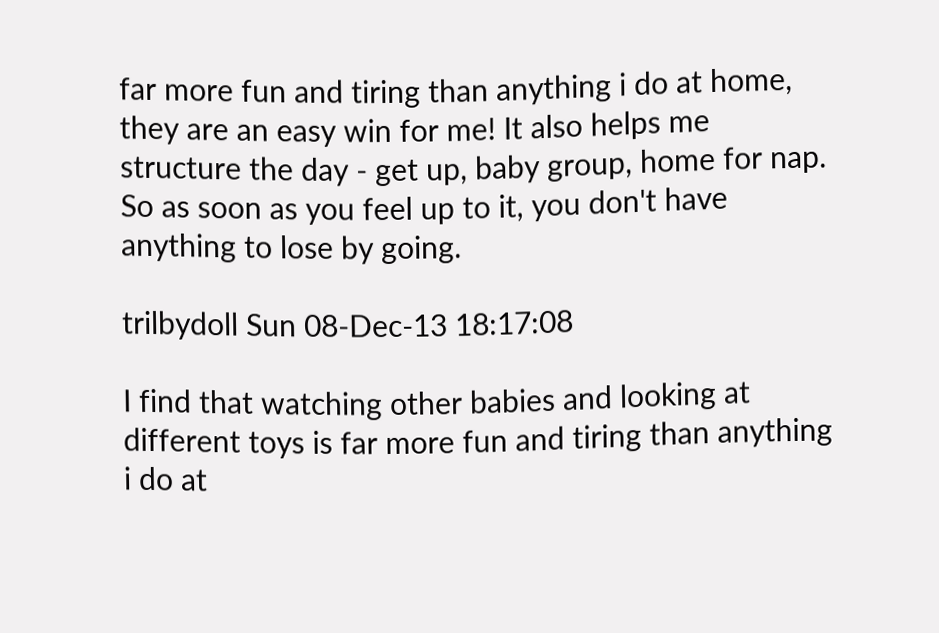far more fun and tiring than anything i do at home, they are an easy win for me! It also helps me structure the day - get up, baby group, home for nap. So as soon as you feel up to it, you don't have anything to lose by going.

trilbydoll Sun 08-Dec-13 18:17:08

I find that watching other babies and looking at different toys is far more fun and tiring than anything i do at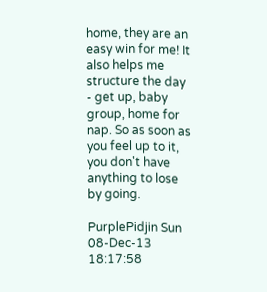home, they are an easy win for me! It also helps me structure the day - get up, baby group, home for nap. So as soon as you feel up to it, you don't have anything to lose by going.

PurplePidjin Sun 08-Dec-13 18:17:58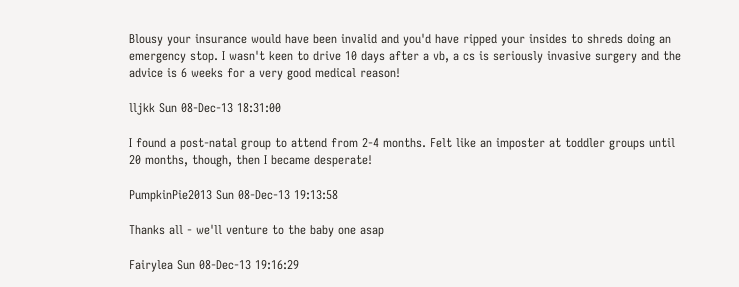Blousy your insurance would have been invalid and you'd have ripped your insides to shreds doing an emergency stop. I wasn't keen to drive 10 days after a vb, a cs is seriously invasive surgery and the advice is 6 weeks for a very good medical reason!

lljkk Sun 08-Dec-13 18:31:00

I found a post-natal group to attend from 2-4 months. Felt like an imposter at toddler groups until 20 months, though, then I became desperate!

PumpkinPie2013 Sun 08-Dec-13 19:13:58

Thanks all - we'll venture to the baby one asap

Fairylea Sun 08-Dec-13 19:16:29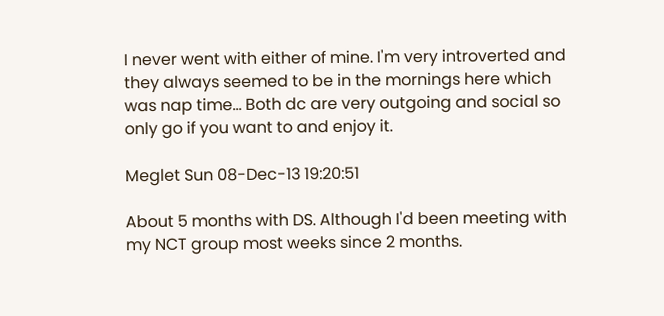I never went with either of mine. I'm very introverted and they always seemed to be in the mornings here which was nap time... Both dc are very outgoing and social so only go if you want to and enjoy it.

Meglet Sun 08-Dec-13 19:20:51

About 5 months with DS. Although I'd been meeting with my NCT group most weeks since 2 months.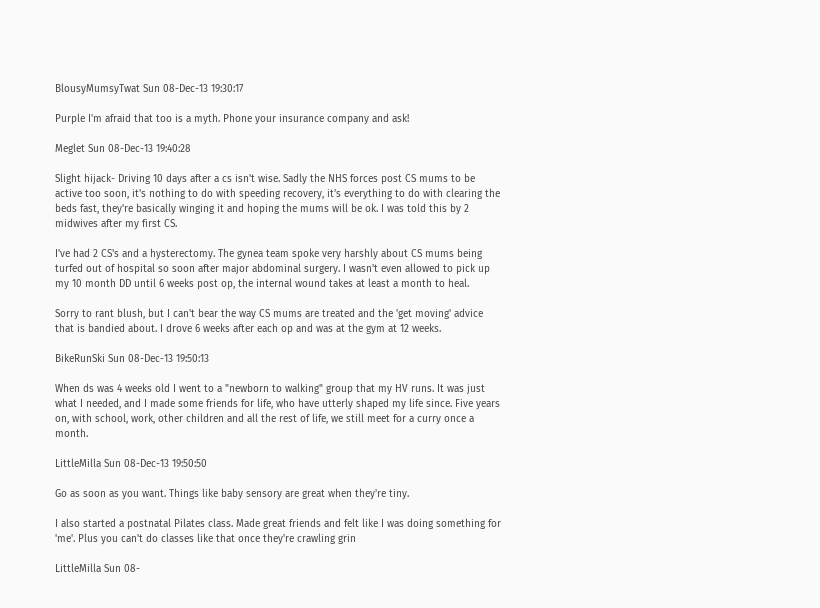BlousyMumsyTwat Sun 08-Dec-13 19:30:17

Purple I'm afraid that too is a myth. Phone your insurance company and ask!

Meglet Sun 08-Dec-13 19:40:28

Slight hijack- Driving 10 days after a cs isn't wise. Sadly the NHS forces post CS mums to be active too soon, it's nothing to do with speeding recovery, it's everything to do with clearing the beds fast, they're basically winging it and hoping the mums will be ok. I was told this by 2 midwives after my first CS.

I've had 2 CS's and a hysterectomy. The gynea team spoke very harshly about CS mums being turfed out of hospital so soon after major abdominal surgery. I wasn't even allowed to pick up my 10 month DD until 6 weeks post op, the internal wound takes at least a month to heal.

Sorry to rant blush, but I can't bear the way CS mums are treated and the 'get moving' advice that is bandied about. I drove 6 weeks after each op and was at the gym at 12 weeks.

BikeRunSki Sun 08-Dec-13 19:50:13

When ds was 4 weeks old I went to a "newborn to walking" group that my HV runs. It was just what I needed, and I made some friends for life, who have utterly shaped my life since. Five years on, with school, work, other children and all the rest of life, we still meet for a curry once a month.

LittleMilla Sun 08-Dec-13 19:50:50

Go as soon as you want. Things like baby sensory are great when they're tiny.

I also started a postnatal Pilates class. Made great friends and felt like I was doing something for 'me'. Plus you can't do classes like that once they're crawling grin

LittleMilla Sun 08-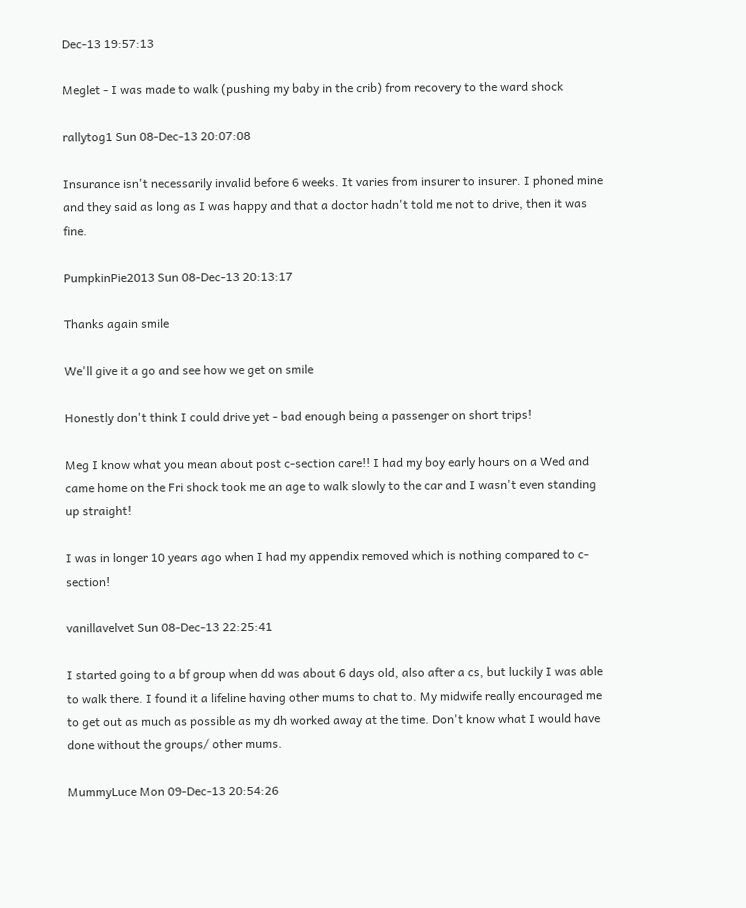Dec-13 19:57:13

Meglet - I was made to walk (pushing my baby in the crib) from recovery to the ward shock

rallytog1 Sun 08-Dec-13 20:07:08

Insurance isn't necessarily invalid before 6 weeks. It varies from insurer to insurer. I phoned mine and they said as long as I was happy and that a doctor hadn't told me not to drive, then it was fine.

PumpkinPie2013 Sun 08-Dec-13 20:13:17

Thanks again smile

We'll give it a go and see how we get on smile

Honestly don't think I could drive yet - bad enough being a passenger on short trips!

Meg I know what you mean about post c-section care!! I had my boy early hours on a Wed and came home on the Fri shock took me an age to walk slowly to the car and I wasn't even standing up straight!

I was in longer 10 years ago when I had my appendix removed which is nothing compared to c-section!

vanillavelvet Sun 08-Dec-13 22:25:41

I started going to a bf group when dd was about 6 days old, also after a cs, but luckily I was able to walk there. I found it a lifeline having other mums to chat to. My midwife really encouraged me to get out as much as possible as my dh worked away at the time. Don't know what I would have done without the groups/ other mums.

MummyLuce Mon 09-Dec-13 20:54:26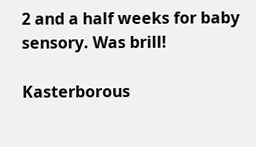2 and a half weeks for baby sensory. Was brill!

Kasterborous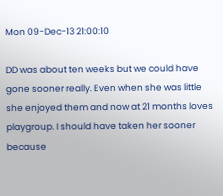Mon 09-Dec-13 21:00:10

DD was about ten weeks but we could have gone sooner really. Even when she was little she enjoyed them and now at 21 months loves playgroup. I should have taken her sooner because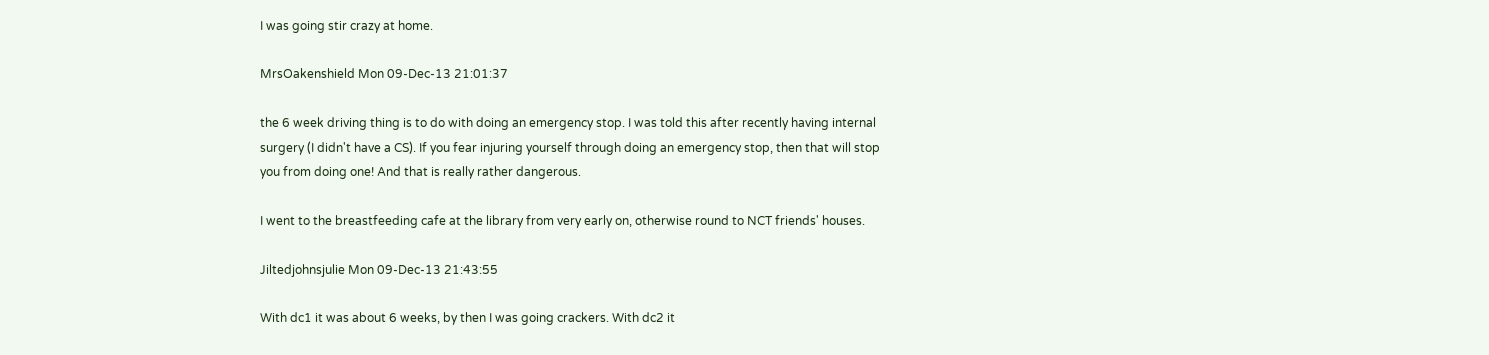I was going stir crazy at home.

MrsOakenshield Mon 09-Dec-13 21:01:37

the 6 week driving thing is to do with doing an emergency stop. I was told this after recently having internal surgery (I didn't have a CS). If you fear injuring yourself through doing an emergency stop, then that will stop you from doing one! And that is really rather dangerous.

I went to the breastfeeding cafe at the library from very early on, otherwise round to NCT friends' houses.

Jiltedjohnsjulie Mon 09-Dec-13 21:43:55

With dc1 it was about 6 weeks, by then I was going crackers. With dc2 it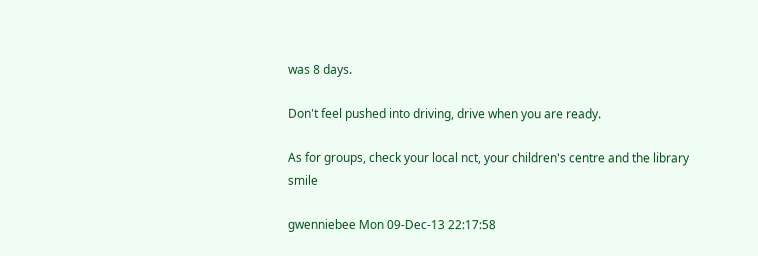was 8 days.

Don't feel pushed into driving, drive when you are ready.

As for groups, check your local nct, your children's centre and the library smile

gwenniebee Mon 09-Dec-13 22:17:58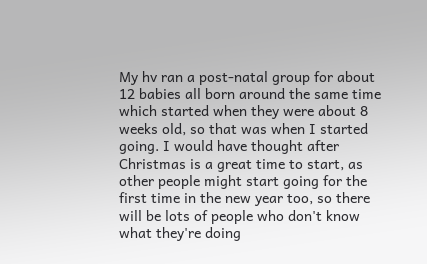My hv ran a post-natal group for about 12 babies all born around the same time which started when they were about 8 weeks old, so that was when I started going. I would have thought after Christmas is a great time to start, as other people might start going for the first time in the new year too, so there will be lots of people who don't know what they're doing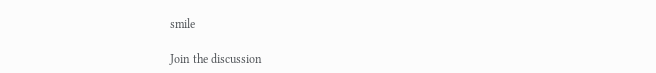smile

Join the discussion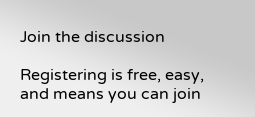Join the discussion

Registering is free, easy, and means you can join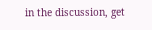in the discussion, get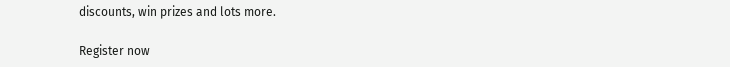discounts, win prizes and lots more.

Register now